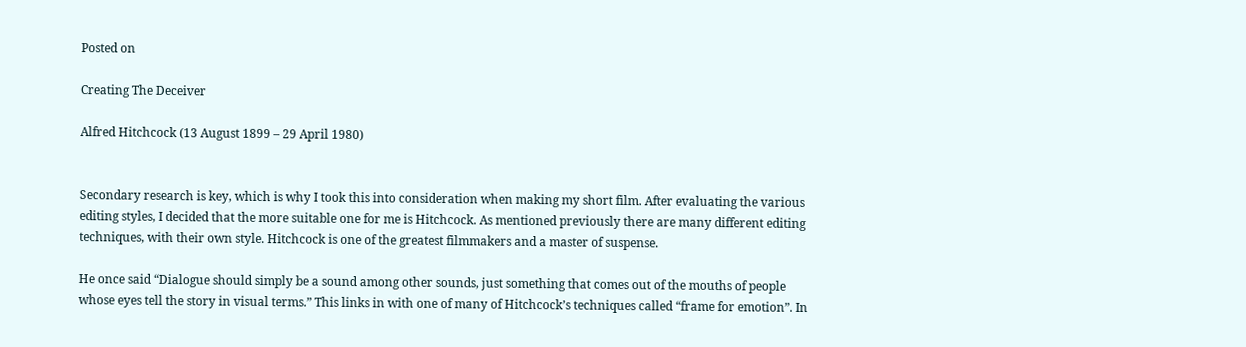Posted on

Creating The Deceiver

Alfred Hitchcock (13 August 1899 – 29 April 1980)


Secondary research is key, which is why I took this into consideration when making my short film. After evaluating the various editing styles, I decided that the more suitable one for me is Hitchcock. As mentioned previously there are many different editing techniques, with their own style. Hitchcock is one of the greatest filmmakers and a master of suspense.

He once said “Dialogue should simply be a sound among other sounds, just something that comes out of the mouths of people whose eyes tell the story in visual terms.” This links in with one of many of Hitchcock’s techniques called “frame for emotion”. In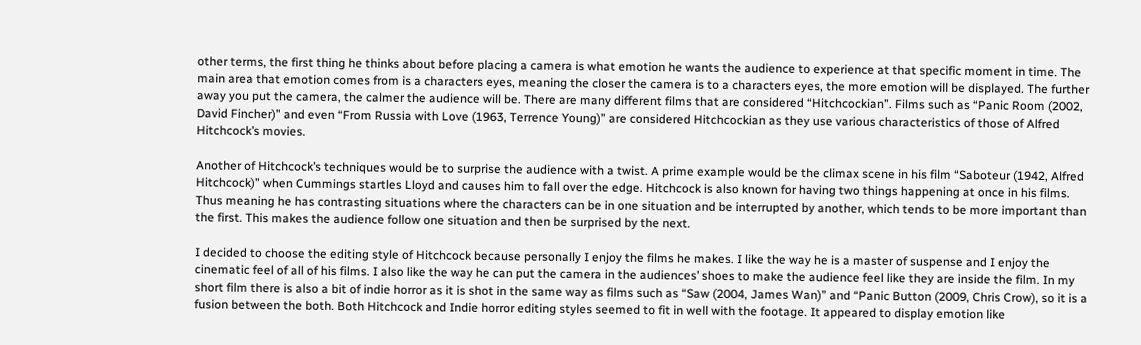other terms, the first thing he thinks about before placing a camera is what emotion he wants the audience to experience at that specific moment in time. The main area that emotion comes from is a characters eyes, meaning the closer the camera is to a characters eyes, the more emotion will be displayed. The further away you put the camera, the calmer the audience will be. There are many different films that are considered “Hitchcockian”. Films such as “Panic Room (2002, David Fincher)” and even “From Russia with Love (1963, Terrence Young)” are considered Hitchcockian as they use various characteristics of those of Alfred Hitchcock’s movies.

Another of Hitchcock’s techniques would be to surprise the audience with a twist. A prime example would be the climax scene in his film “Saboteur (1942, Alfred Hitchcock)” when Cummings startles Lloyd and causes him to fall over the edge. Hitchcock is also known for having two things happening at once in his films. Thus meaning he has contrasting situations where the characters can be in one situation and be interrupted by another, which tends to be more important than the first. This makes the audience follow one situation and then be surprised by the next.

I decided to choose the editing style of Hitchcock because personally I enjoy the films he makes. I like the way he is a master of suspense and I enjoy the cinematic feel of all of his films. I also like the way he can put the camera in the audiences’ shoes to make the audience feel like they are inside the film. In my short film there is also a bit of indie horror as it is shot in the same way as films such as “Saw (2004, James Wan)” and “Panic Button (2009, Chris Crow), so it is a fusion between the both. Both Hitchcock and Indie horror editing styles seemed to fit in well with the footage. It appeared to display emotion like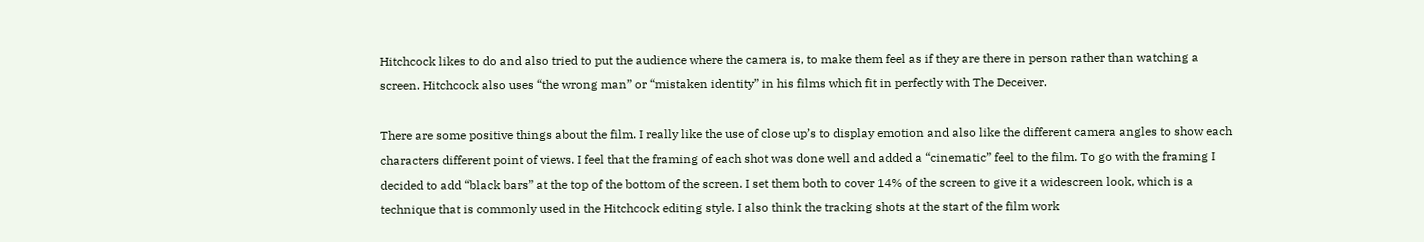Hitchcock likes to do and also tried to put the audience where the camera is, to make them feel as if they are there in person rather than watching a screen. Hitchcock also uses “the wrong man” or “mistaken identity” in his films which fit in perfectly with The Deceiver.

There are some positive things about the film. I really like the use of close up’s to display emotion and also like the different camera angles to show each characters different point of views. I feel that the framing of each shot was done well and added a “cinematic” feel to the film. To go with the framing I decided to add “black bars” at the top of the bottom of the screen. I set them both to cover 14% of the screen to give it a widescreen look, which is a technique that is commonly used in the Hitchcock editing style. I also think the tracking shots at the start of the film work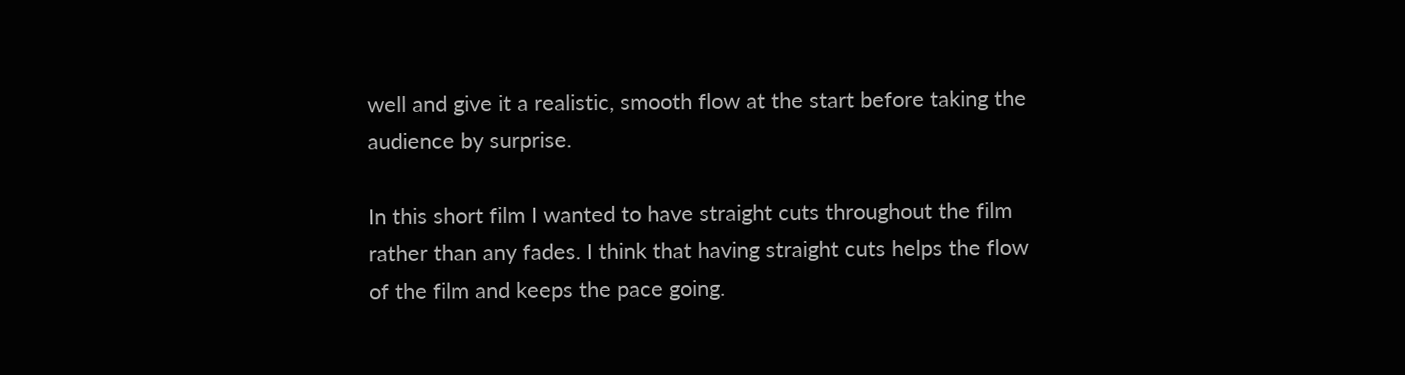well and give it a realistic, smooth flow at the start before taking the audience by surprise.

In this short film I wanted to have straight cuts throughout the film rather than any fades. I think that having straight cuts helps the flow of the film and keeps the pace going.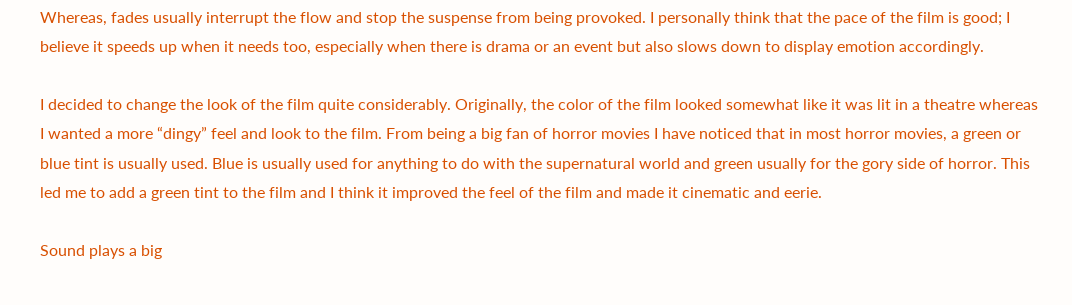Whereas, fades usually interrupt the flow and stop the suspense from being provoked. I personally think that the pace of the film is good; I believe it speeds up when it needs too, especially when there is drama or an event but also slows down to display emotion accordingly.

I decided to change the look of the film quite considerably. Originally, the color of the film looked somewhat like it was lit in a theatre whereas I wanted a more “dingy” feel and look to the film. From being a big fan of horror movies I have noticed that in most horror movies, a green or blue tint is usually used. Blue is usually used for anything to do with the supernatural world and green usually for the gory side of horror. This led me to add a green tint to the film and I think it improved the feel of the film and made it cinematic and eerie.

Sound plays a big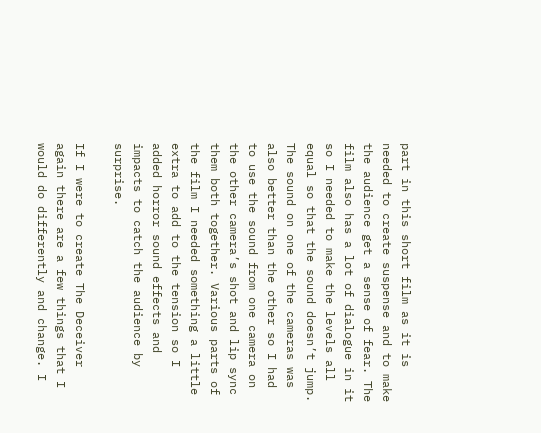part in this short film as it is needed to create suspense and to make the audience get a sense of fear. The film also has a lot of dialogue in it so I needed to make the levels all equal so that the sound doesn’t jump. The sound on one of the cameras was also better than the other so I had to use the sound from one camera on the other camera’s shot and lip sync them both together. Various parts of the film I needed something a little extra to add to the tension so I added horror sound effects and impacts to catch the audience by surprise.

If I were to create The Deceiver again there are a few things that I would do differently and change. I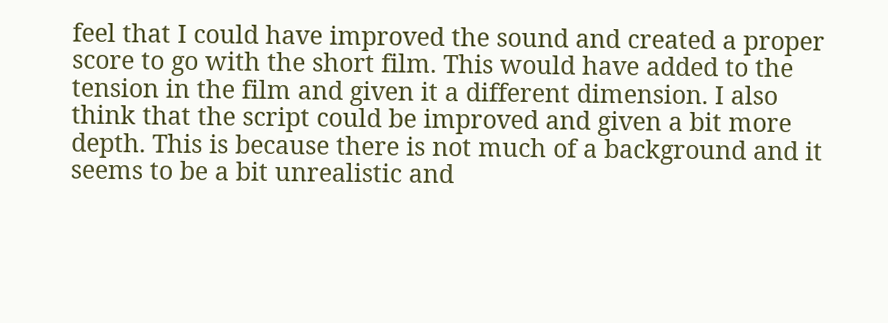feel that I could have improved the sound and created a proper score to go with the short film. This would have added to the tension in the film and given it a different dimension. I also think that the script could be improved and given a bit more depth. This is because there is not much of a background and it seems to be a bit unrealistic and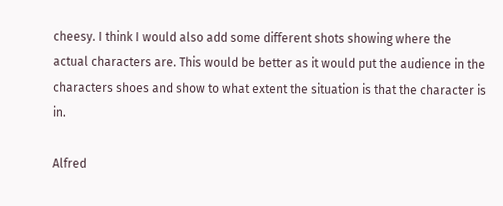cheesy. I think I would also add some different shots showing where the actual characters are. This would be better as it would put the audience in the characters shoes and show to what extent the situation is that the character is in.

Alfred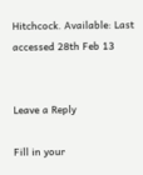Hitchcock. Available: Last accessed 28th Feb 13


Leave a Reply

Fill in your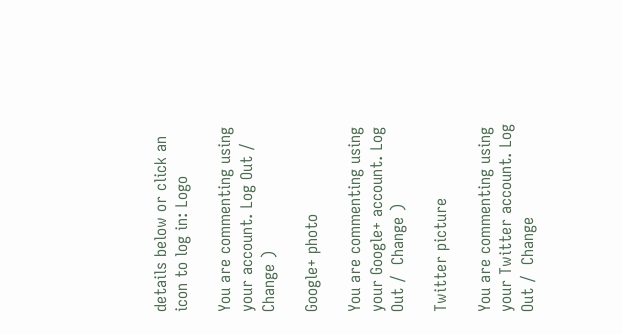details below or click an icon to log in: Logo

You are commenting using your account. Log Out /  Change )

Google+ photo

You are commenting using your Google+ account. Log Out /  Change )

Twitter picture

You are commenting using your Twitter account. Log Out /  Change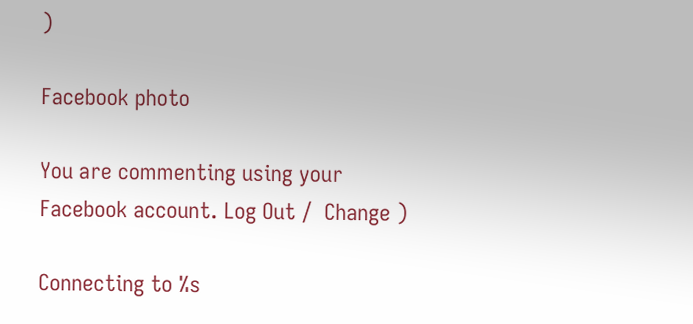)

Facebook photo

You are commenting using your Facebook account. Log Out /  Change )

Connecting to %s